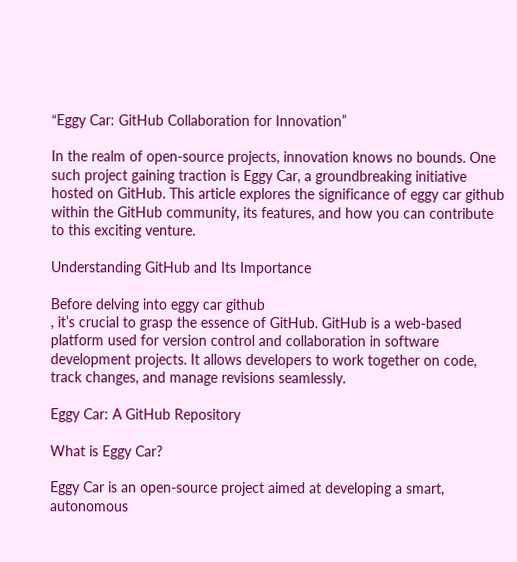“Eggy Car: GitHub Collaboration for Innovation”

In the realm of open-source projects, innovation knows no bounds. One such project gaining traction is Eggy Car, a groundbreaking initiative hosted on GitHub. This article explores the significance of eggy car github
within the GitHub community, its features, and how you can contribute to this exciting venture.

Understanding GitHub and Its Importance

Before delving into eggy car github
, it’s crucial to grasp the essence of GitHub. GitHub is a web-based platform used for version control and collaboration in software development projects. It allows developers to work together on code, track changes, and manage revisions seamlessly.

Eggy Car: A GitHub Repository

What is Eggy Car?

Eggy Car is an open-source project aimed at developing a smart, autonomous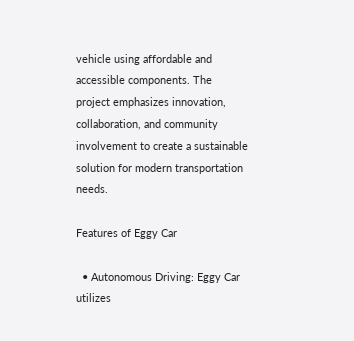vehicle using affordable and accessible components. The project emphasizes innovation, collaboration, and community involvement to create a sustainable solution for modern transportation needs.

Features of Eggy Car

  • Autonomous Driving: Eggy Car utilizes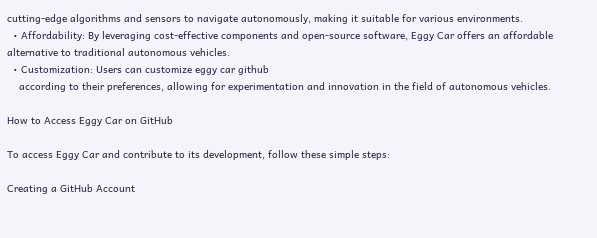cutting-edge algorithms and sensors to navigate autonomously, making it suitable for various environments.
  • Affordability: By leveraging cost-effective components and open-source software, Eggy Car offers an affordable alternative to traditional autonomous vehicles.
  • Customization: Users can customize eggy car github
    according to their preferences, allowing for experimentation and innovation in the field of autonomous vehicles.

How to Access Eggy Car on GitHub

To access Eggy Car and contribute to its development, follow these simple steps:

Creating a GitHub Account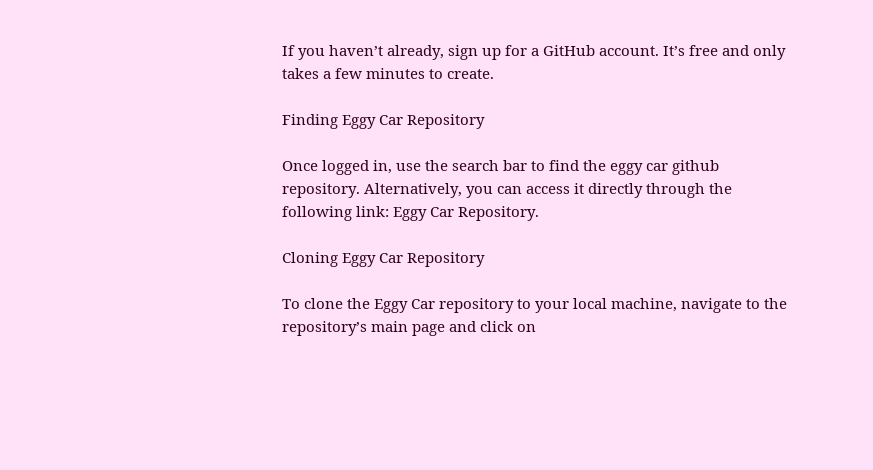If you haven’t already, sign up for a GitHub account. It’s free and only takes a few minutes to create.

Finding Eggy Car Repository

Once logged in, use the search bar to find the eggy car github
repository. Alternatively, you can access it directly through the following link: Eggy Car Repository.

Cloning Eggy Car Repository

To clone the Eggy Car repository to your local machine, navigate to the repository’s main page and click on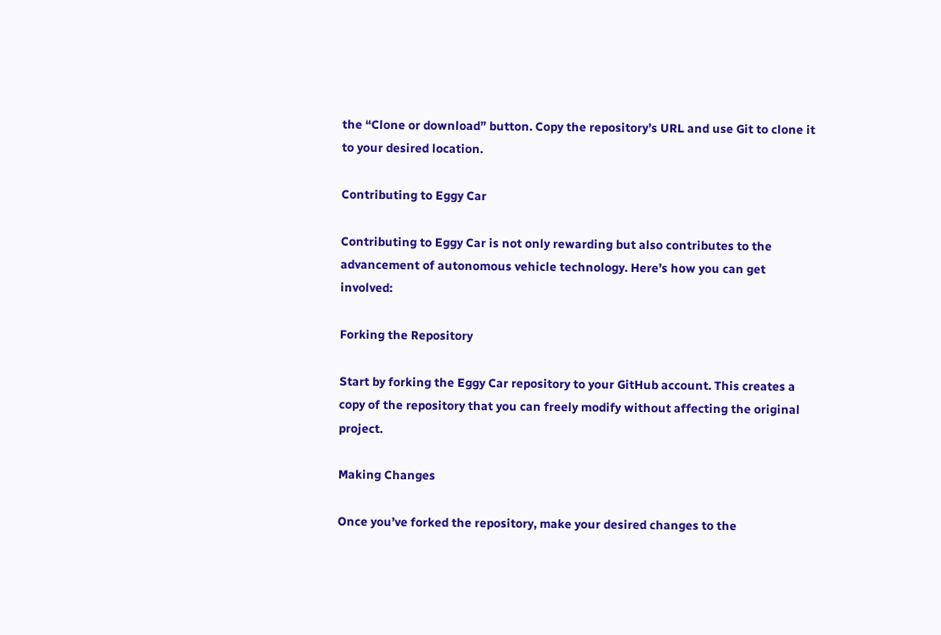the “Clone or download” button. Copy the repository’s URL and use Git to clone it to your desired location.

Contributing to Eggy Car

Contributing to Eggy Car is not only rewarding but also contributes to the advancement of autonomous vehicle technology. Here’s how you can get involved:

Forking the Repository

Start by forking the Eggy Car repository to your GitHub account. This creates a copy of the repository that you can freely modify without affecting the original project.

Making Changes

Once you’ve forked the repository, make your desired changes to the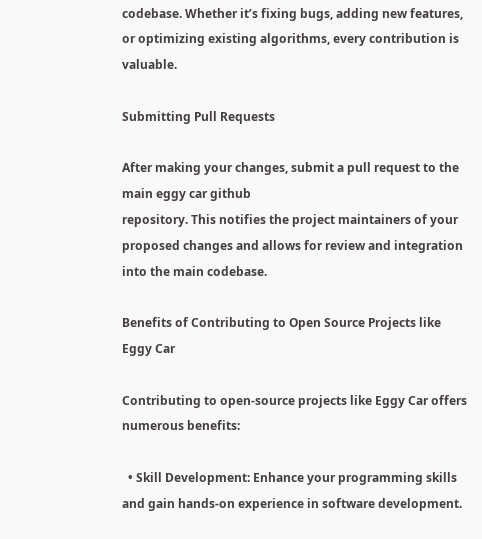codebase. Whether it’s fixing bugs, adding new features, or optimizing existing algorithms, every contribution is valuable.

Submitting Pull Requests

After making your changes, submit a pull request to the main eggy car github
repository. This notifies the project maintainers of your proposed changes and allows for review and integration into the main codebase.

Benefits of Contributing to Open Source Projects like Eggy Car

Contributing to open-source projects like Eggy Car offers numerous benefits:

  • Skill Development: Enhance your programming skills and gain hands-on experience in software development.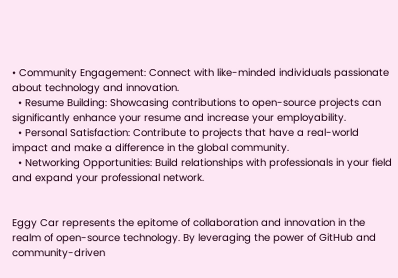• Community Engagement: Connect with like-minded individuals passionate about technology and innovation.
  • Resume Building: Showcasing contributions to open-source projects can significantly enhance your resume and increase your employability.
  • Personal Satisfaction: Contribute to projects that have a real-world impact and make a difference in the global community.
  • Networking Opportunities: Build relationships with professionals in your field and expand your professional network.


Eggy Car represents the epitome of collaboration and innovation in the realm of open-source technology. By leveraging the power of GitHub and community-driven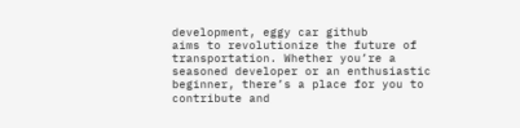development, eggy car github
aims to revolutionize the future of transportation. Whether you’re a seasoned developer or an enthusiastic beginner, there’s a place for you to contribute and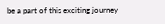be a part of this exciting journey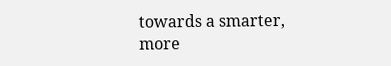towards a smarter, more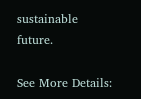sustainable future.

See More Details: